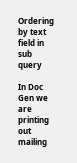Ordering by text field in sub query

In Doc Gen we are printing out mailing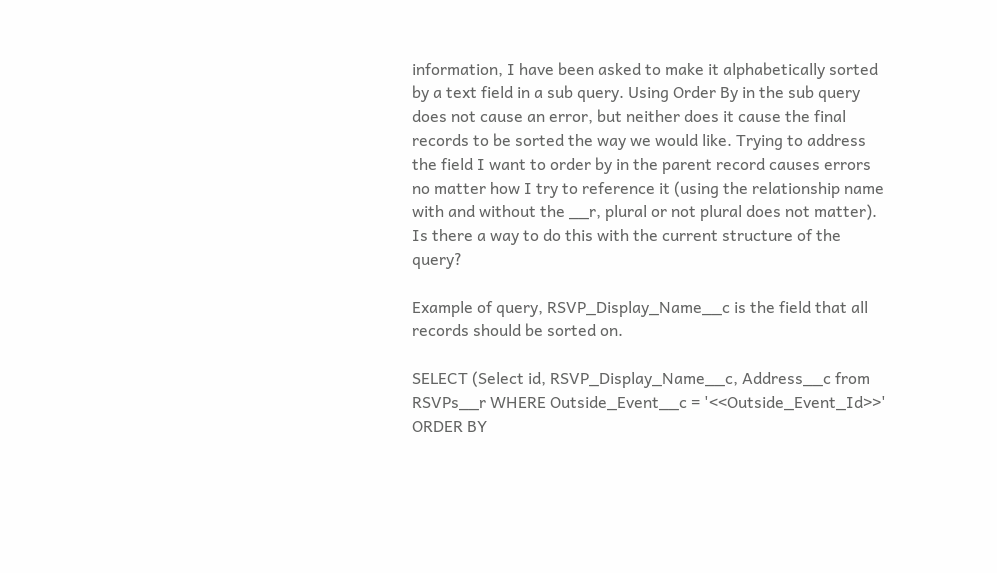information, I have been asked to make it alphabetically sorted by a text field in a sub query. Using Order By in the sub query does not cause an error, but neither does it cause the final records to be sorted the way we would like. Trying to address the field I want to order by in the parent record causes errors no matter how I try to reference it (using the relationship name with and without the __r, plural or not plural does not matter).
Is there a way to do this with the current structure of the query?

Example of query, RSVP_Display_Name__c is the field that all records should be sorted on.

SELECT (Select id, RSVP_Display_Name__c, Address__c from RSVPs__r WHERE Outside_Event__c = '<<Outside_Event_Id>>' ORDER BY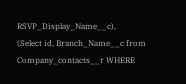RSVP_Display_Name__c),
(Select id, Branch_Name__c from Company_contacts__r WHERE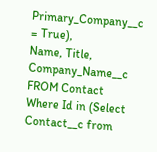Primary_Company__c = True),
Name, Title, Company_Name__c FROM Contact Where Id in (Select Contact__c from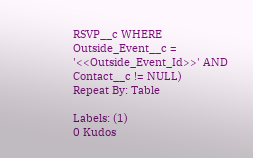RSVP__c WHERE Outside_Event__c = '<<Outside_Event_Id>>' AND Contact__c != NULL)
Repeat By: Table

Labels: (1)
0 Kudos